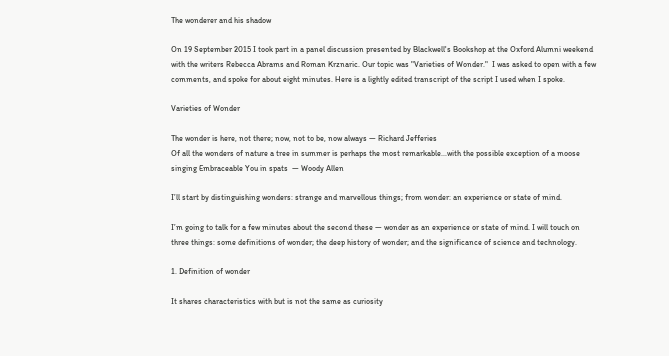The wonderer and his shadow

On 19 September 2015 I took part in a panel discussion presented by Blackwell's Bookshop at the Oxford Alumni weekend with the writers Rebecca Abrams and Roman Krznaric. Our topic was "Varieties of Wonder."  I was asked to open with a few comments, and spoke for about eight minutes. Here is a lightly edited transcript of the script I used when I spoke.

Varieties of Wonder

The wonder is here, not there; now, not to be, now always — Richard Jefferies
Of all the wonders of nature a tree in summer is perhaps the most remarkable...with the possible exception of a moose singing Embraceable You in spats  — Woody Allen

I’ll start by distinguishing wonders: strange and marvellous things; from wonder: an experience or state of mind.

I’m going to talk for a few minutes about the second these — wonder as an experience or state of mind. I will touch on three things: some definitions of wonder; the deep history of wonder; and the significance of science and technology.

1. Definition of wonder

It shares characteristics with but is not the same as curiosity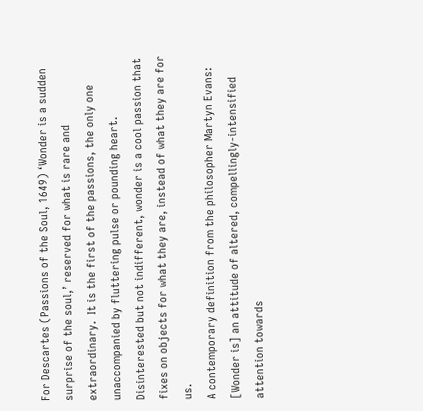For Descartes (Passions of the Soul, 1649) ‘Wonder is a sudden surprise of the soul,’ reserved for what is rare and extraordinary.  It is the first of the passions, the only one unaccompanied by fluttering pulse or pounding heart. Disinterested but not indifferent, wonder is a cool passion that fixes on objects for what they are, instead of what they are for us.
A contemporary definition from the philosopher Martyn Evans:
[Wonder is] an attitude of altered, compellingly-intensified attention towards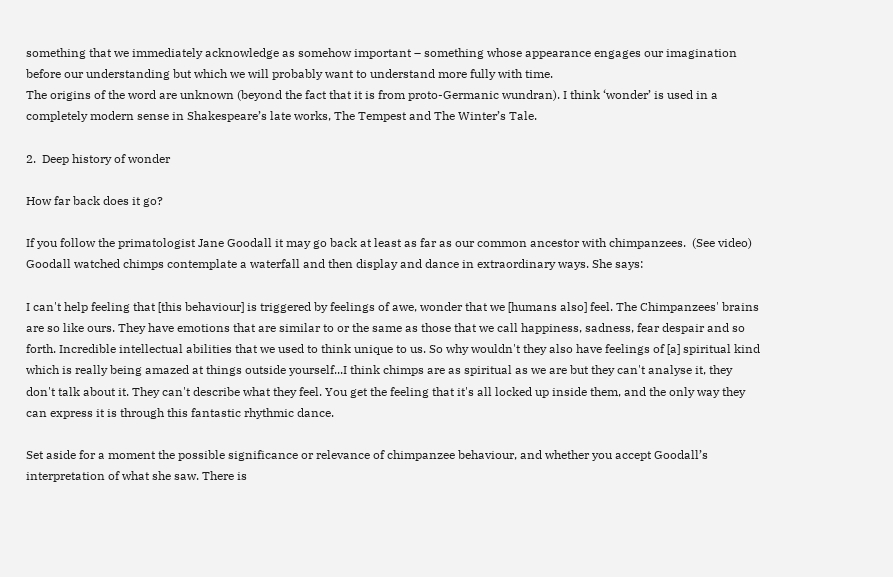something that we immediately acknowledge as somehow important – something whose appearance engages our imagination before our understanding but which we will probably want to understand more fully with time.
The origins of the word are unknown (beyond the fact that it is from proto-Germanic wundran). I think ‘wonder’ is used in a completely modern sense in Shakespeare’s late works, The Tempest and The Winter’s Tale.

2.  Deep history of wonder

How far back does it go?

If you follow the primatologist Jane Goodall it may go back at least as far as our common ancestor with chimpanzees.  (See video) Goodall watched chimps contemplate a waterfall and then display and dance in extraordinary ways. She says:

I can't help feeling that [this behaviour] is triggered by feelings of awe, wonder that we [humans also] feel. The Chimpanzees' brains are so like ours. They have emotions that are similar to or the same as those that we call happiness, sadness, fear despair and so forth. Incredible intellectual abilities that we used to think unique to us. So why wouldn't they also have feelings of [a] spiritual kind which is really being amazed at things outside yourself...I think chimps are as spiritual as we are but they can't analyse it, they don't talk about it. They can't describe what they feel. You get the feeling that it's all locked up inside them, and the only way they can express it is through this fantastic rhythmic dance.

Set aside for a moment the possible significance or relevance of chimpanzee behaviour, and whether you accept Goodall’s interpretation of what she saw. There is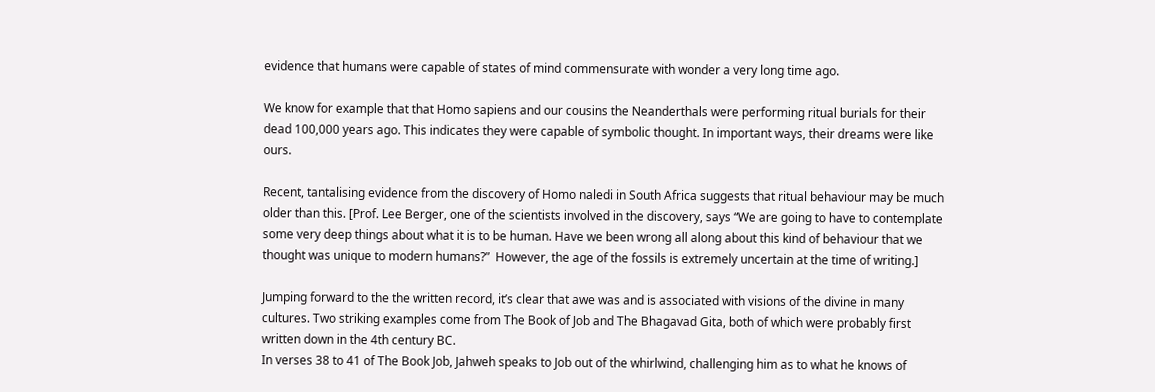evidence that humans were capable of states of mind commensurate with wonder a very long time ago.

We know for example that that Homo sapiens and our cousins the Neanderthals were performing ritual burials for their dead 100,000 years ago. This indicates they were capable of symbolic thought. In important ways, their dreams were like ours.

Recent, tantalising evidence from the discovery of Homo naledi in South Africa suggests that ritual behaviour may be much older than this. [Prof. Lee Berger, one of the scientists involved in the discovery, says “We are going to have to contemplate some very deep things about what it is to be human. Have we been wrong all along about this kind of behaviour that we thought was unique to modern humans?”  However, the age of the fossils is extremely uncertain at the time of writing.]

Jumping forward to the the written record, it’s clear that awe was and is associated with visions of the divine in many cultures. Two striking examples come from The Book of Job and The Bhagavad Gita, both of which were probably first written down in the 4th century BC.
In verses 38 to 41 of The Book Job, Jahweh speaks to Job out of the whirlwind, challenging him as to what he knows of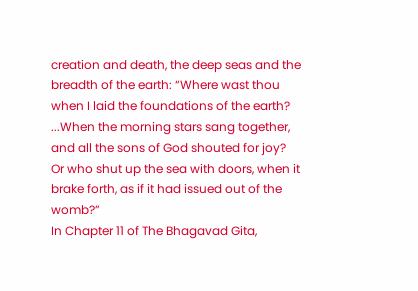creation and death, the deep seas and the breadth of the earth: “Where wast thou when I laid the foundations of the earth? ...When the morning stars sang together, and all the sons of God shouted for joy? Or who shut up the sea with doors, when it brake forth, as if it had issued out of the womb?”
In Chapter 11 of The Bhagavad Gita,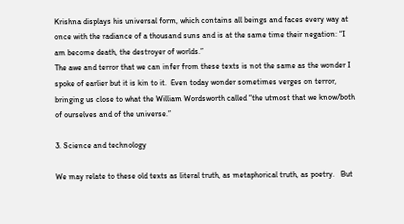Krishna displays his universal form, which contains all beings and faces every way at once with the radiance of a thousand suns and is at the same time their negation: “I am become death, the destroyer of worlds.”
The awe and terror that we can infer from these texts is not the same as the wonder I spoke of earlier but it is kin to it.  Even today wonder sometimes verges on terror, bringing us close to what the William Wordsworth called “the utmost that we know/both of ourselves and of the universe.”

3. Science and technology

We may relate to these old texts as literal truth, as metaphorical truth, as poetry.   But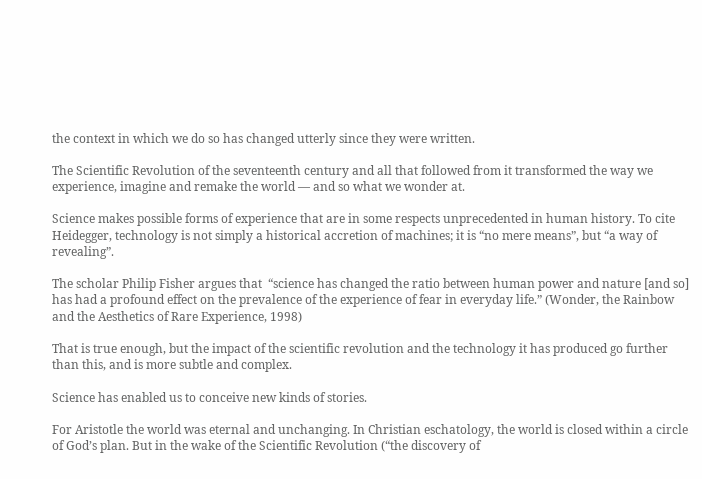the context in which we do so has changed utterly since they were written.

The Scientific Revolution of the seventeenth century and all that followed from it transformed the way we experience, imagine and remake the world — and so what we wonder at.

Science makes possible forms of experience that are in some respects unprecedented in human history. To cite Heidegger, technology is not simply a historical accretion of machines; it is “no mere means”, but “a way of revealing”.

The scholar Philip Fisher argues that  “science has changed the ratio between human power and nature [and so] has had a profound effect on the prevalence of the experience of fear in everyday life.” (Wonder, the Rainbow and the Aesthetics of Rare Experience, 1998)

That is true enough, but the impact of the scientific revolution and the technology it has produced go further than this, and is more subtle and complex.

Science has enabled us to conceive new kinds of stories.

For Aristotle the world was eternal and unchanging. In Christian eschatology, the world is closed within a circle of God’s plan. But in the wake of the Scientific Revolution (“the discovery of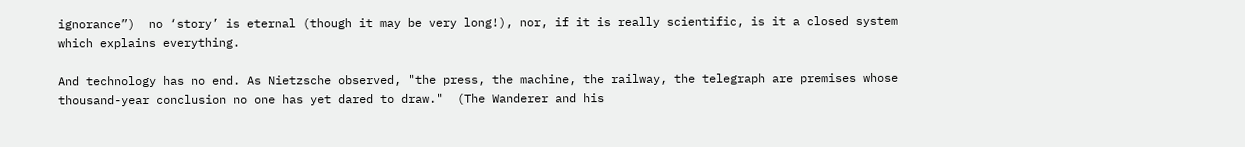ignorance”)  no ‘story’ is eternal (though it may be very long!), nor, if it is really scientific, is it a closed system which explains everything.

And technology has no end. As Nietzsche observed, "the press, the machine, the railway, the telegraph are premises whose thousand-year conclusion no one has yet dared to draw."  (The Wanderer and his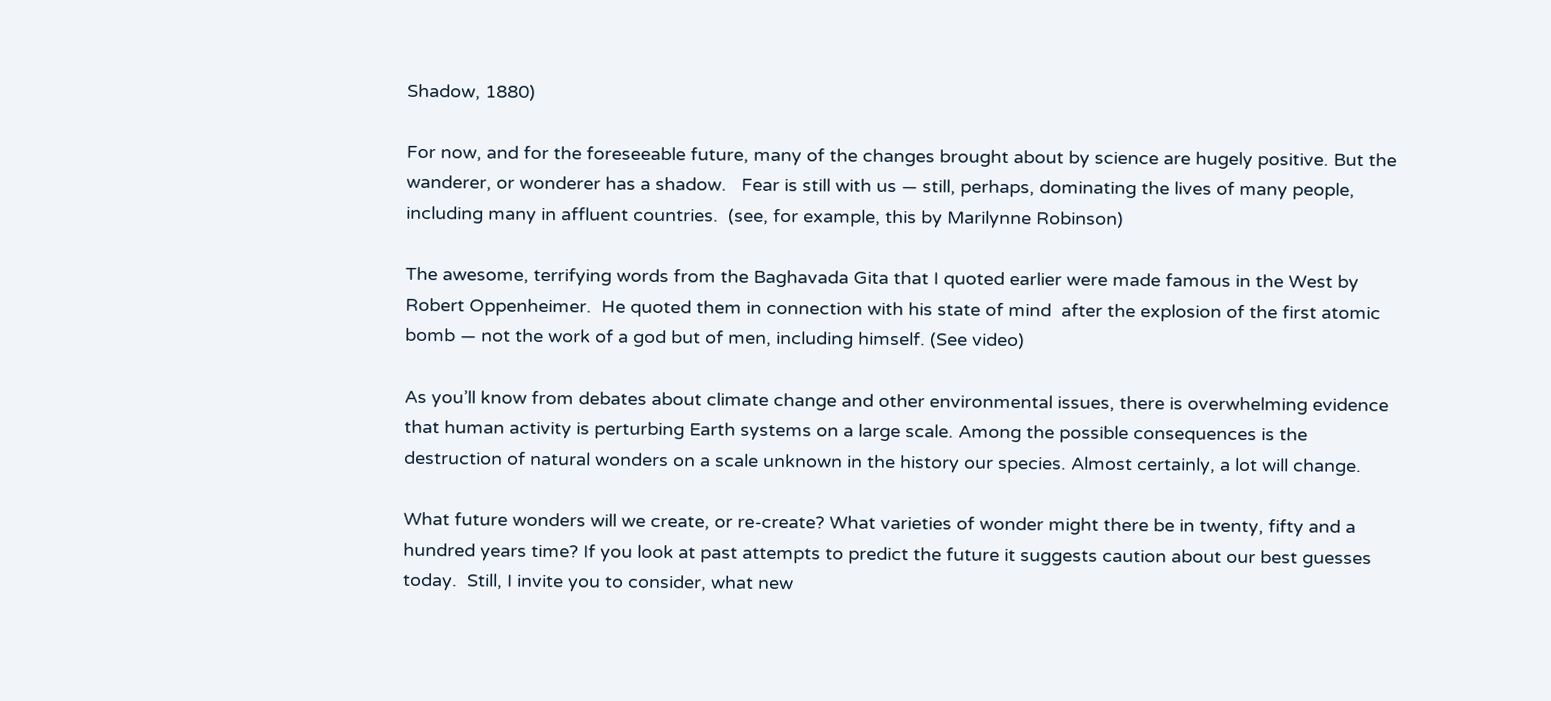Shadow, 1880)

For now, and for the foreseeable future, many of the changes brought about by science are hugely positive. But the wanderer, or wonderer has a shadow.   Fear is still with us — still, perhaps, dominating the lives of many people, including many in affluent countries.  (see, for example, this by Marilynne Robinson)

The awesome, terrifying words from the Baghavada Gita that I quoted earlier were made famous in the West by Robert Oppenheimer.  He quoted them in connection with his state of mind  after the explosion of the first atomic bomb — not the work of a god but of men, including himself. (See video)

As you’ll know from debates about climate change and other environmental issues, there is overwhelming evidence that human activity is perturbing Earth systems on a large scale. Among the possible consequences is the destruction of natural wonders on a scale unknown in the history our species. Almost certainly, a lot will change.

What future wonders will we create, or re-create? What varieties of wonder might there be in twenty, fifty and a hundred years time? If you look at past attempts to predict the future it suggests caution about our best guesses today.  Still, I invite you to consider, what new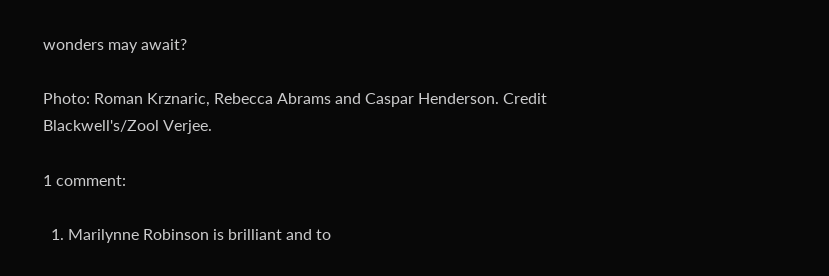wonders may await?

Photo: Roman Krznaric, Rebecca Abrams and Caspar Henderson. Credit Blackwell's/Zool Verjee.

1 comment:

  1. Marilynne Robinson is brilliant and to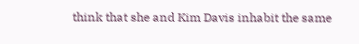think that she and Kim Davis inhabit the same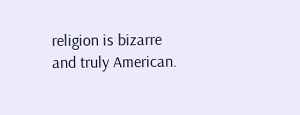religion is bizarre and truly American.